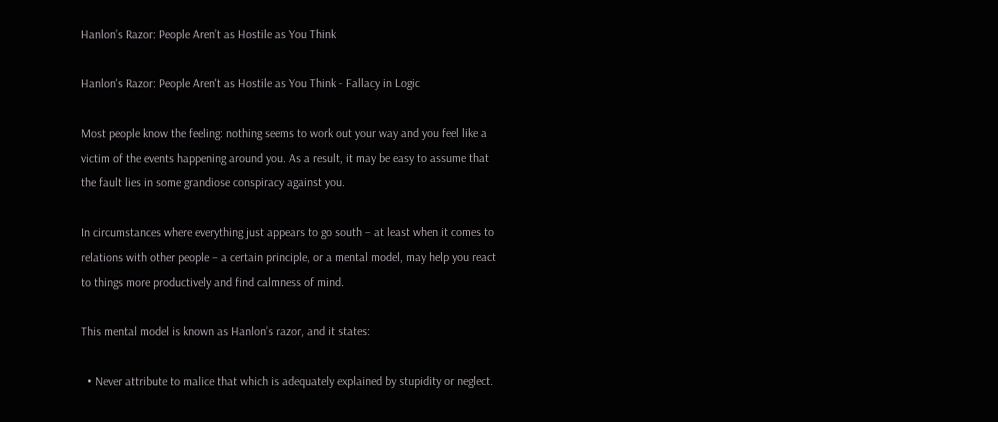Hanlon’s Razor: People Aren’t as Hostile as You Think

Hanlon's Razor: People Aren't as Hostile as You Think - Fallacy in Logic

Most people know the feeling: nothing seems to work out your way and you feel like a victim of the events happening around you. As a result, it may be easy to assume that the fault lies in some grandiose conspiracy against you.

In circumstances where everything just appears to go south – at least when it comes to relations with other people – a certain principle, or a mental model, may help you react to things more productively and find calmness of mind.

This mental model is known as Hanlon’s razor, and it states:

  • Never attribute to malice that which is adequately explained by stupidity or neglect.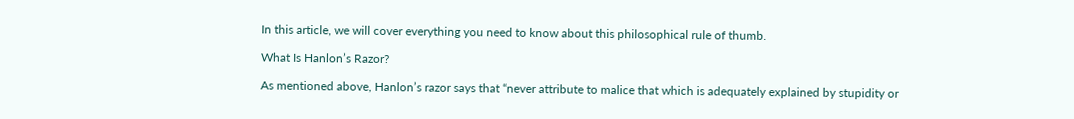In this article, we will cover everything you need to know about this philosophical rule of thumb.

What Is Hanlon’s Razor?

As mentioned above, Hanlon’s razor says that “never attribute to malice that which is adequately explained by stupidity or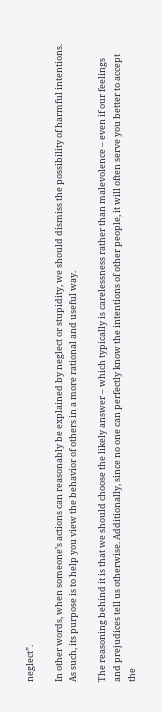neglect”.

In other words, when someone’s actions can reasonably be explained by neglect or stupidity, we should dismiss the possibility of harmful intentions. As such, its purpose is to help you view the behavior of others in a more rational and useful way.

The reasoning behind it is that we should choose the likely answer – which typically is carelessness rather than malevolence – even if our feelings and prejudices tell us otherwise. Additionally, since no one can perfectly know the intentions of other people, it will often serve you better to accept the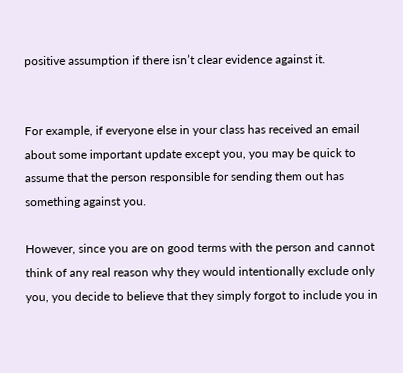positive assumption if there isn’t clear evidence against it.


For example, if everyone else in your class has received an email about some important update except you, you may be quick to assume that the person responsible for sending them out has something against you.

However, since you are on good terms with the person and cannot think of any real reason why they would intentionally exclude only you, you decide to believe that they simply forgot to include you in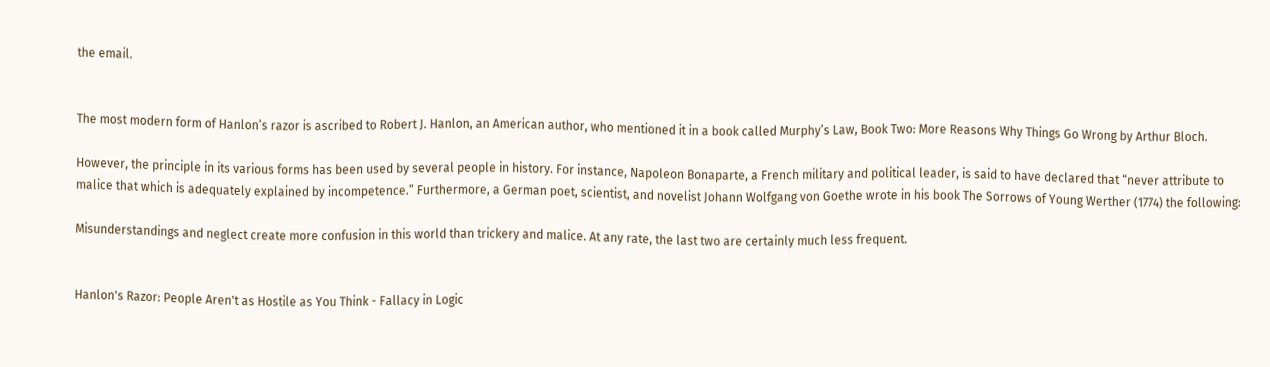the email.


The most modern form of Hanlon’s razor is ascribed to Robert J. Hanlon, an American author, who mentioned it in a book called Murphy’s Law, Book Two: More Reasons Why Things Go Wrong by Arthur Bloch.

However, the principle in its various forms has been used by several people in history. For instance, Napoleon Bonaparte, a French military and political leader, is said to have declared that “never attribute to malice that which is adequately explained by incompetence.” Furthermore, a German poet, scientist, and novelist Johann Wolfgang von Goethe wrote in his book The Sorrows of Young Werther (1774) the following:

Misunderstandings and neglect create more confusion in this world than trickery and malice. At any rate, the last two are certainly much less frequent.


Hanlon's Razor: People Aren't as Hostile as You Think - Fallacy in Logic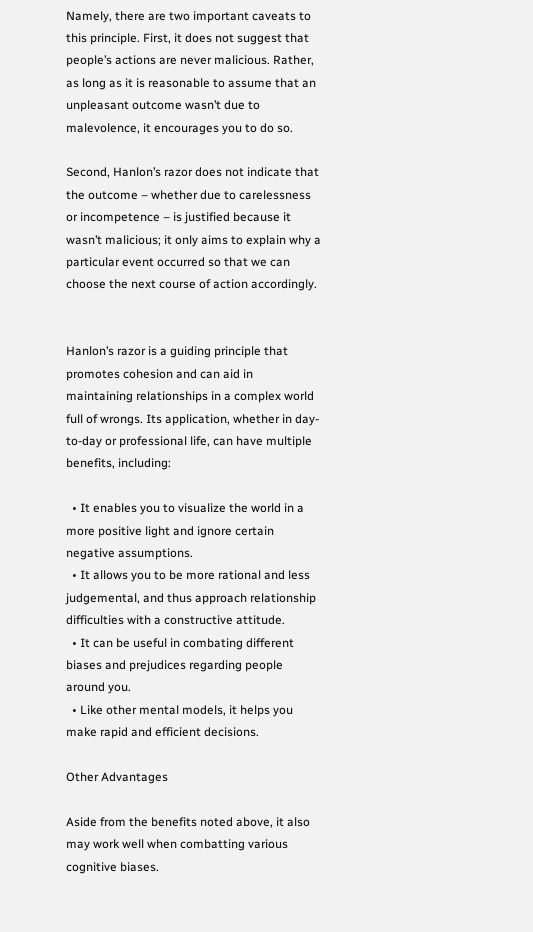Namely, there are two important caveats to this principle. First, it does not suggest that people’s actions are never malicious. Rather, as long as it is reasonable to assume that an unpleasant outcome wasn’t due to malevolence, it encourages you to do so.

Second, Hanlon’s razor does not indicate that the outcome – whether due to carelessness or incompetence – is justified because it wasn’t malicious; it only aims to explain why a particular event occurred so that we can choose the next course of action accordingly.


Hanlon’s razor is a guiding principle that promotes cohesion and can aid in maintaining relationships in a complex world full of wrongs. Its application, whether in day-to-day or professional life, can have multiple benefits, including:

  • It enables you to visualize the world in a more positive light and ignore certain negative assumptions.
  • It allows you to be more rational and less judgemental, and thus approach relationship difficulties with a constructive attitude.
  • It can be useful in combating different biases and prejudices regarding people around you.
  • Like other mental models, it helps you make rapid and efficient decisions.

Other Advantages

Aside from the benefits noted above, it also may work well when combatting various cognitive biases.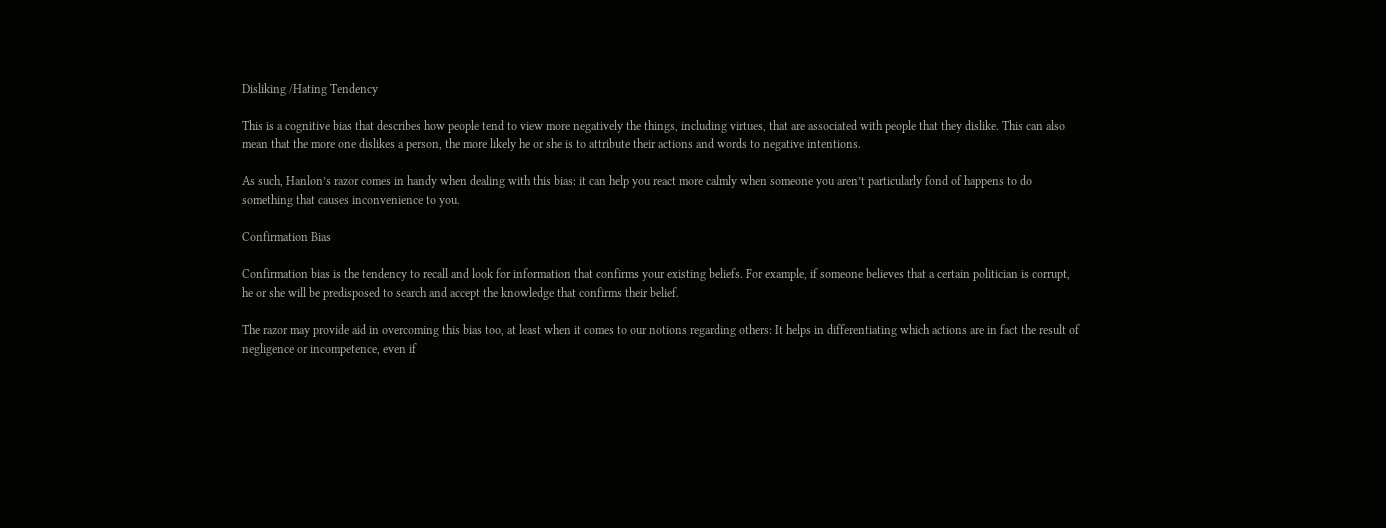Disliking /Hating Tendency

This is a cognitive bias that describes how people tend to view more negatively the things, including virtues, that are associated with people that they dislike. This can also mean that the more one dislikes a person, the more likely he or she is to attribute their actions and words to negative intentions.

As such, Hanlon’s razor comes in handy when dealing with this bias: it can help you react more calmly when someone you aren’t particularly fond of happens to do something that causes inconvenience to you.

Confirmation Bias

Confirmation bias is the tendency to recall and look for information that confirms your existing beliefs. For example, if someone believes that a certain politician is corrupt, he or she will be predisposed to search and accept the knowledge that confirms their belief.

The razor may provide aid in overcoming this bias too, at least when it comes to our notions regarding others: It helps in differentiating which actions are in fact the result of negligence or incompetence, even if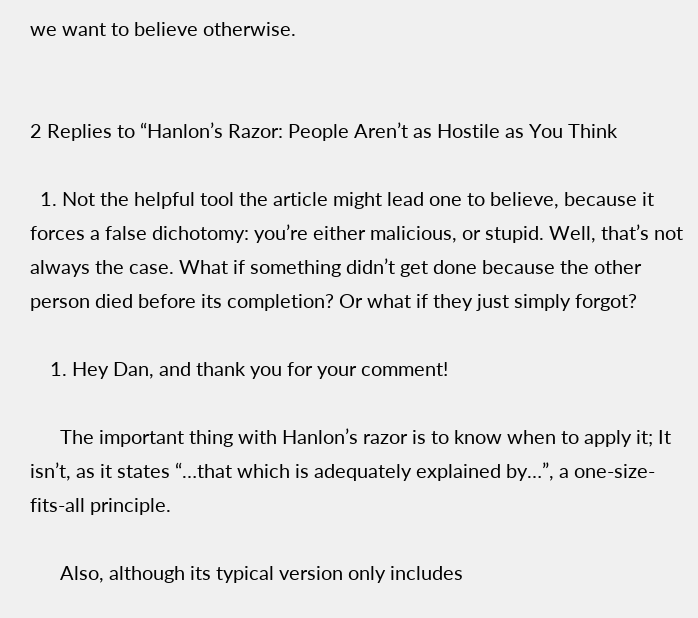we want to believe otherwise.


2 Replies to “Hanlon’s Razor: People Aren’t as Hostile as You Think

  1. Not the helpful tool the article might lead one to believe, because it forces a false dichotomy: you’re either malicious, or stupid. Well, that’s not always the case. What if something didn’t get done because the other person died before its completion? Or what if they just simply forgot?

    1. Hey Dan, and thank you for your comment!

      The important thing with Hanlon’s razor is to know when to apply it; It isn’t, as it states “…that which is adequately explained by…”, a one-size-fits-all principle.

      Also, although its typical version only includes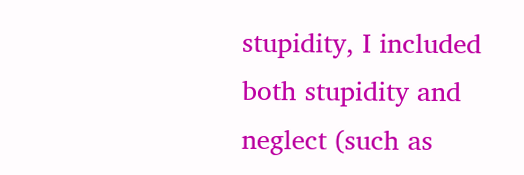stupidity, I included both stupidity and neglect (such as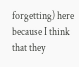forgetting) here because I think that they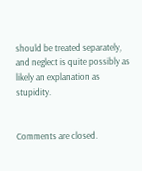should be treated separately, and neglect is quite possibly as likely an explanation as stupidity.


Comments are closed.